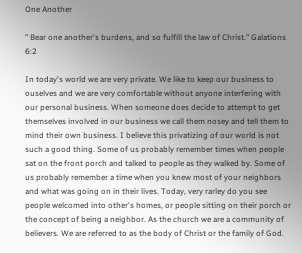One Another

" Bear one another's burdens, and so fulfill the law of Christ." Galations 6:2

In today's world we are very private. We like to keep our business to ouselves and we are very comfortable without anyone interfering with our personal business. When someone does decide to attempt to get themselves involved in our business we call them nosey and tell them to mind their own business. I believe this privatizing of our world is not such a good thing. Some of us probably remember times when people sat on the front porch and talked to people as they walked by. Some of us probably remember a time when you knew most of your neighbors and what was going on in their lives. Today, very rarley do you see people welcomed into other's homes, or people sitting on their porch or the concept of being a neighbor. As the church we are a community of believers. We are referred to as the body of Christ or the family of God.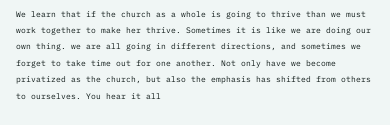We learn that if the church as a whole is going to thrive than we must work together to make her thrive. Sometimes it is like we are doing our own thing. we are all going in different directions, and sometimes we forget to take time out for one another. Not only have we become privatized as the church, but also the emphasis has shifted from others to ourselves. You hear it all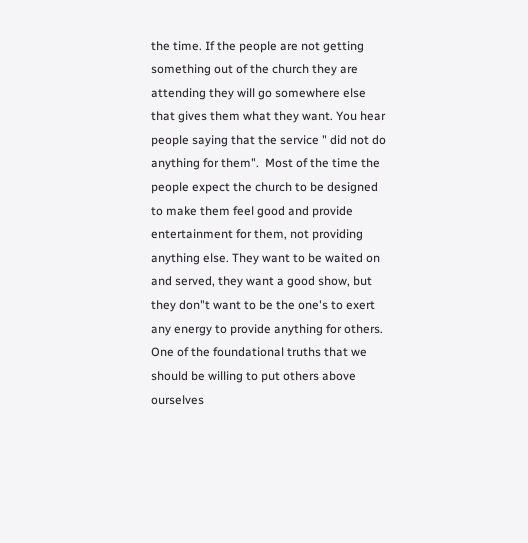the time. If the people are not getting something out of the church they are attending they will go somewhere else that gives them what they want. You hear people saying that the service " did not do anything for them".  Most of the time the people expect the church to be designed to make them feel good and provide entertainment for them, not providing anything else. They want to be waited on and served, they want a good show, but they don"t want to be the one's to exert any energy to provide anything for others. One of the foundational truths that we should be willing to put others above ourselves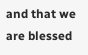and that we are blessed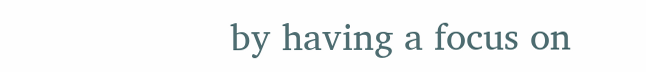by having a focus on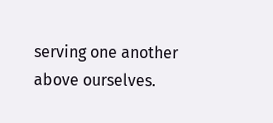serving one another above ourselves.